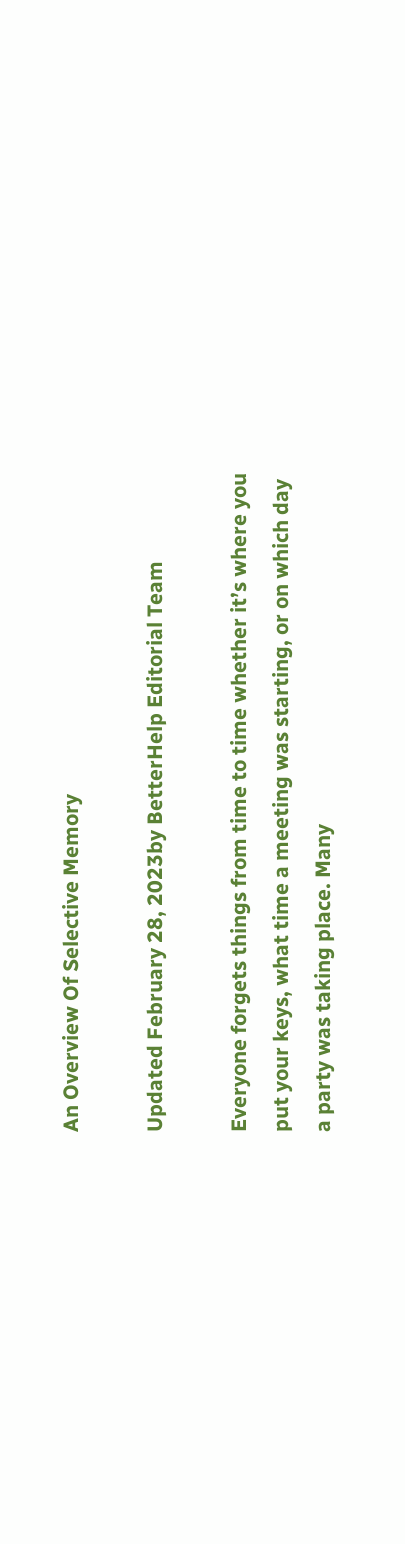An Overview Of Selective Memory

Updated February 28, 2023by BetterHelp Editorial Team

Everyone forgets things from time to time whether it’s where you put your keys, what time a meeting was starting, or on which day a party was taking place. Many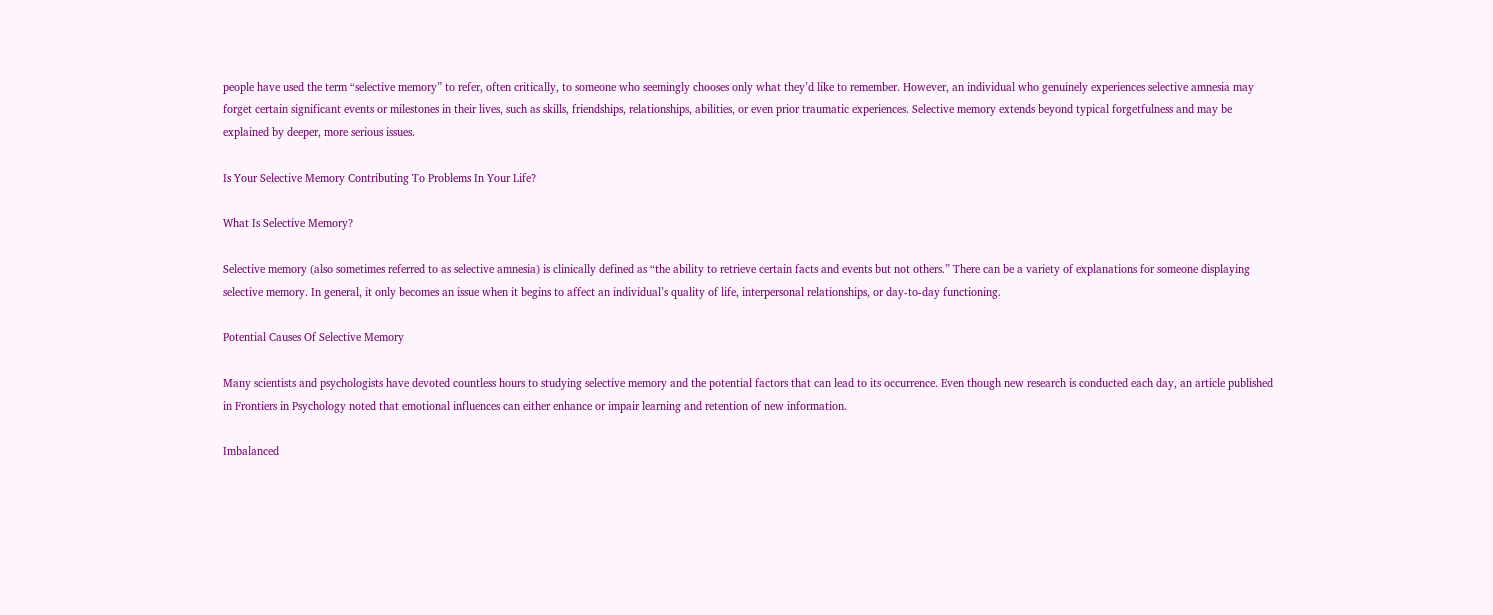people have used the term “selective memory” to refer, often critically, to someone who seemingly chooses only what they’d like to remember. However, an individual who genuinely experiences selective amnesia may forget certain significant events or milestones in their lives, such as skills, friendships, relationships, abilities, or even prior traumatic experiences. Selective memory extends beyond typical forgetfulness and may be explained by deeper, more serious issues.

Is Your Selective Memory Contributing To Problems In Your Life?

What Is Selective Memory?

Selective memory (also sometimes referred to as selective amnesia) is clinically defined as “the ability to retrieve certain facts and events but not others.” There can be a variety of explanations for someone displaying selective memory. In general, it only becomes an issue when it begins to affect an individual’s quality of life, interpersonal relationships, or day-to-day functioning.

Potential Causes Of Selective Memory

Many scientists and psychologists have devoted countless hours to studying selective memory and the potential factors that can lead to its occurrence. Even though new research is conducted each day, an article published in Frontiers in Psychology noted that emotional influences can either enhance or impair learning and retention of new information.

Imbalanced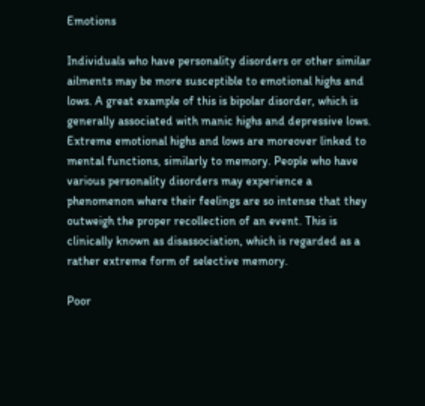Emotions

Individuals who have personality disorders or other similar ailments may be more susceptible to emotional highs and lows. A great example of this is bipolar disorder, which is generally associated with manic highs and depressive lows. Extreme emotional highs and lows are moreover linked to mental functions, similarly to memory. People who have various personality disorders may experience a phenomenon where their feelings are so intense that they outweigh the proper recollection of an event. This is clinically known as disassociation, which is regarded as a rather extreme form of selective memory.

Poor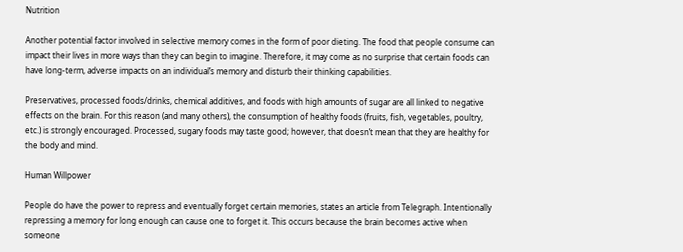Nutrition

Another potential factor involved in selective memory comes in the form of poor dieting. The food that people consume can impact their lives in more ways than they can begin to imagine. Therefore, it may come as no surprise that certain foods can have long-term, adverse impacts on an individual’s memory and disturb their thinking capabilities.

Preservatives, processed foods/drinks, chemical additives, and foods with high amounts of sugar are all linked to negative effects on the brain. For this reason (and many others), the consumption of healthy foods (fruits, fish, vegetables, poultry, etc.) is strongly encouraged. Processed, sugary foods may taste good; however, that doesn’t mean that they are healthy for the body and mind.

Human Willpower

People do have the power to repress and eventually forget certain memories, states an article from Telegraph. Intentionally repressing a memory for long enough can cause one to forget it. This occurs because the brain becomes active when someone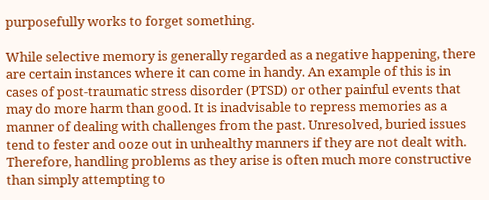purposefully works to forget something.

While selective memory is generally regarded as a negative happening, there are certain instances where it can come in handy. An example of this is in cases of post-traumatic stress disorder (PTSD) or other painful events that may do more harm than good. It is inadvisable to repress memories as a manner of dealing with challenges from the past. Unresolved, buried issues tend to fester and ooze out in unhealthy manners if they are not dealt with. Therefore, handling problems as they arise is often much more constructive than simply attempting to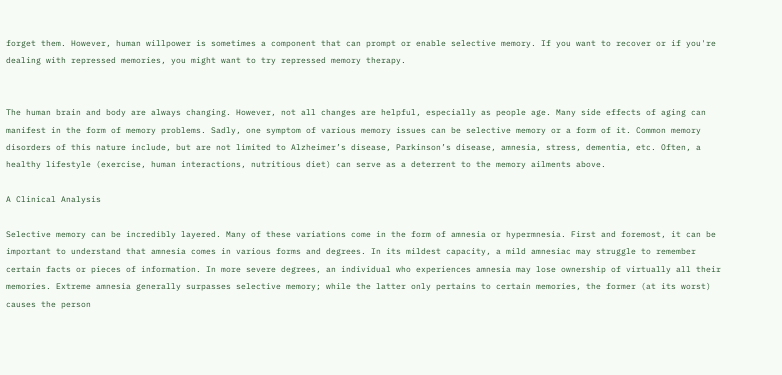forget them. However, human willpower is sometimes a component that can prompt or enable selective memory. If you want to recover or if you're dealing with repressed memories, you might want to try repressed memory therapy.


The human brain and body are always changing. However, not all changes are helpful, especially as people age. Many side effects of aging can manifest in the form of memory problems. Sadly, one symptom of various memory issues can be selective memory or a form of it. Common memory disorders of this nature include, but are not limited to Alzheimer’s disease, Parkinson’s disease, amnesia, stress, dementia, etc. Often, a healthy lifestyle (exercise, human interactions, nutritious diet) can serve as a deterrent to the memory ailments above.

A Clinical Analysis

Selective memory can be incredibly layered. Many of these variations come in the form of amnesia or hypermnesia. First and foremost, it can be important to understand that amnesia comes in various forms and degrees. In its mildest capacity, a mild amnesiac may struggle to remember certain facts or pieces of information. In more severe degrees, an individual who experiences amnesia may lose ownership of virtually all their memories. Extreme amnesia generally surpasses selective memory; while the latter only pertains to certain memories, the former (at its worst) causes the person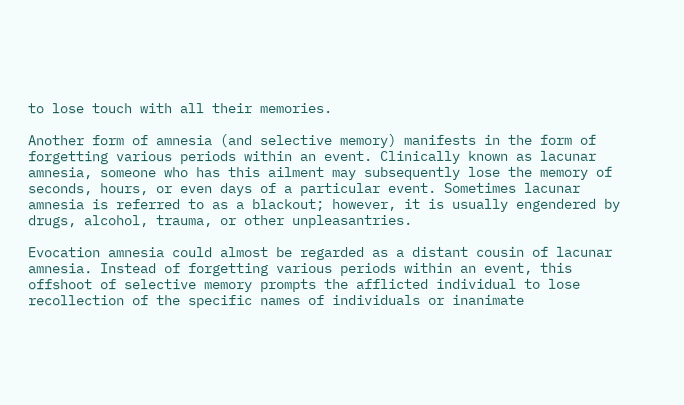to lose touch with all their memories.

Another form of amnesia (and selective memory) manifests in the form of forgetting various periods within an event. Clinically known as lacunar amnesia, someone who has this ailment may subsequently lose the memory of seconds, hours, or even days of a particular event. Sometimes lacunar amnesia is referred to as a blackout; however, it is usually engendered by drugs, alcohol, trauma, or other unpleasantries.

Evocation amnesia could almost be regarded as a distant cousin of lacunar amnesia. Instead of forgetting various periods within an event, this offshoot of selective memory prompts the afflicted individual to lose recollection of the specific names of individuals or inanimate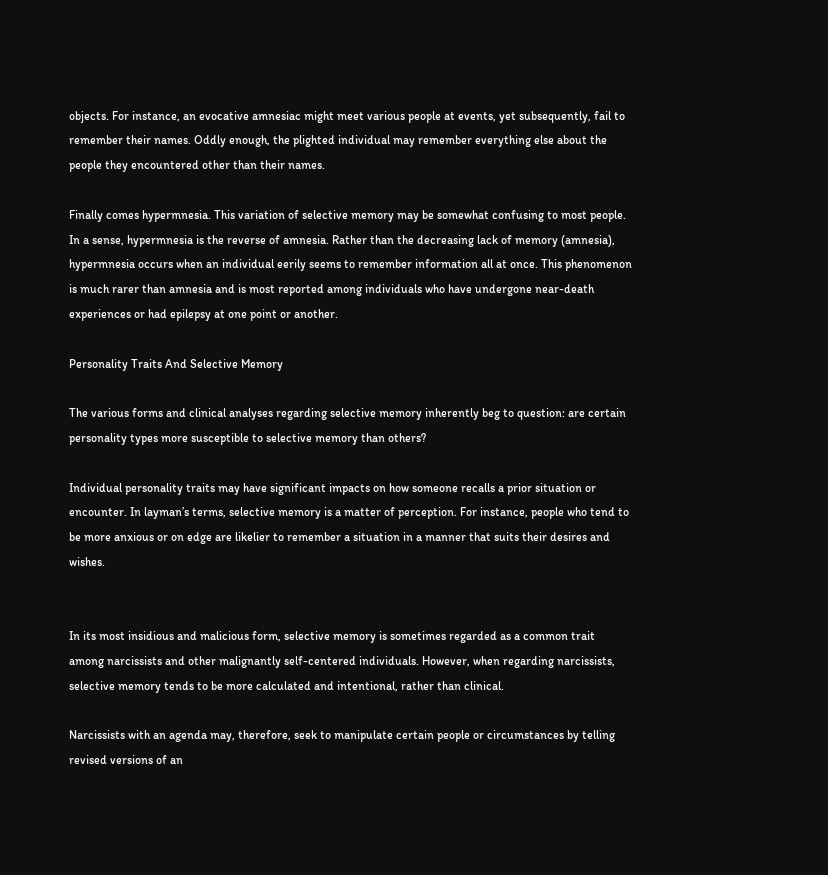objects. For instance, an evocative amnesiac might meet various people at events, yet subsequently, fail to remember their names. Oddly enough, the plighted individual may remember everything else about the people they encountered other than their names.

Finally comes hypermnesia. This variation of selective memory may be somewhat confusing to most people. In a sense, hypermnesia is the reverse of amnesia. Rather than the decreasing lack of memory (amnesia), hypermnesia occurs when an individual eerily seems to remember information all at once. This phenomenon is much rarer than amnesia and is most reported among individuals who have undergone near-death experiences or had epilepsy at one point or another.

Personality Traits And Selective Memory

The various forms and clinical analyses regarding selective memory inherently beg to question: are certain personality types more susceptible to selective memory than others?

Individual personality traits may have significant impacts on how someone recalls a prior situation or encounter. In layman’s terms, selective memory is a matter of perception. For instance, people who tend to be more anxious or on edge are likelier to remember a situation in a manner that suits their desires and wishes.


In its most insidious and malicious form, selective memory is sometimes regarded as a common trait among narcissists and other malignantly self-centered individuals. However, when regarding narcissists, selective memory tends to be more calculated and intentional, rather than clinical.

Narcissists with an agenda may, therefore, seek to manipulate certain people or circumstances by telling revised versions of an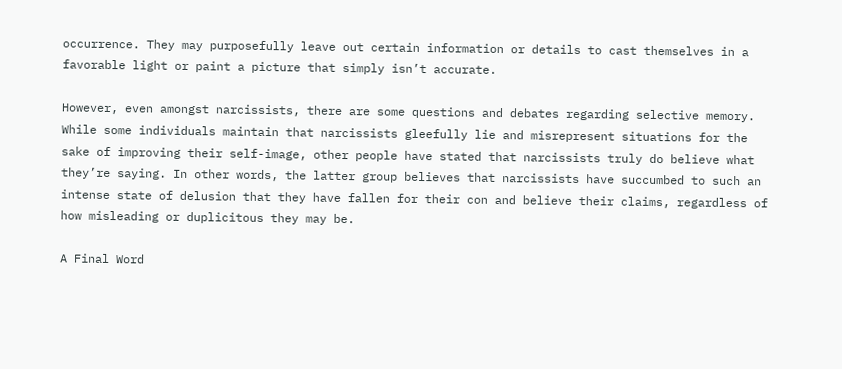occurrence. They may purposefully leave out certain information or details to cast themselves in a favorable light or paint a picture that simply isn’t accurate.

However, even amongst narcissists, there are some questions and debates regarding selective memory. While some individuals maintain that narcissists gleefully lie and misrepresent situations for the sake of improving their self-image, other people have stated that narcissists truly do believe what they’re saying. In other words, the latter group believes that narcissists have succumbed to such an intense state of delusion that they have fallen for their con and believe their claims, regardless of how misleading or duplicitous they may be.

A Final Word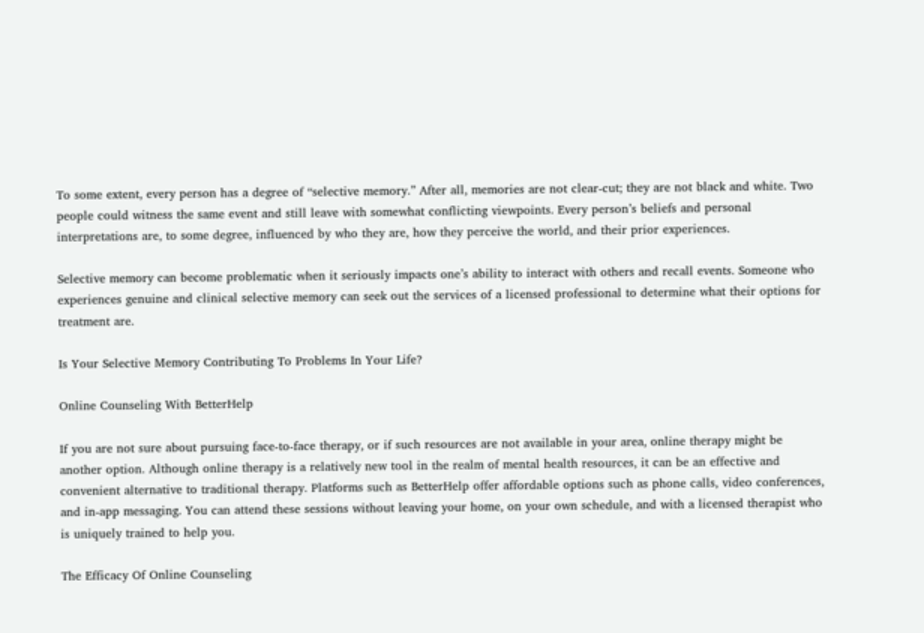To some extent, every person has a degree of “selective memory.” After all, memories are not clear-cut; they are not black and white. Two people could witness the same event and still leave with somewhat conflicting viewpoints. Every person’s beliefs and personal interpretations are, to some degree, influenced by who they are, how they perceive the world, and their prior experiences.

Selective memory can become problematic when it seriously impacts one’s ability to interact with others and recall events. Someone who experiences genuine and clinical selective memory can seek out the services of a licensed professional to determine what their options for treatment are.

Is Your Selective Memory Contributing To Problems In Your Life?

Online Counseling With BetterHelp

If you are not sure about pursuing face-to-face therapy, or if such resources are not available in your area, online therapy might be another option. Although online therapy is a relatively new tool in the realm of mental health resources, it can be an effective and convenient alternative to traditional therapy. Platforms such as BetterHelp offer affordable options such as phone calls, video conferences, and in-app messaging. You can attend these sessions without leaving your home, on your own schedule, and with a licensed therapist who is uniquely trained to help you.

The Efficacy Of Online Counseling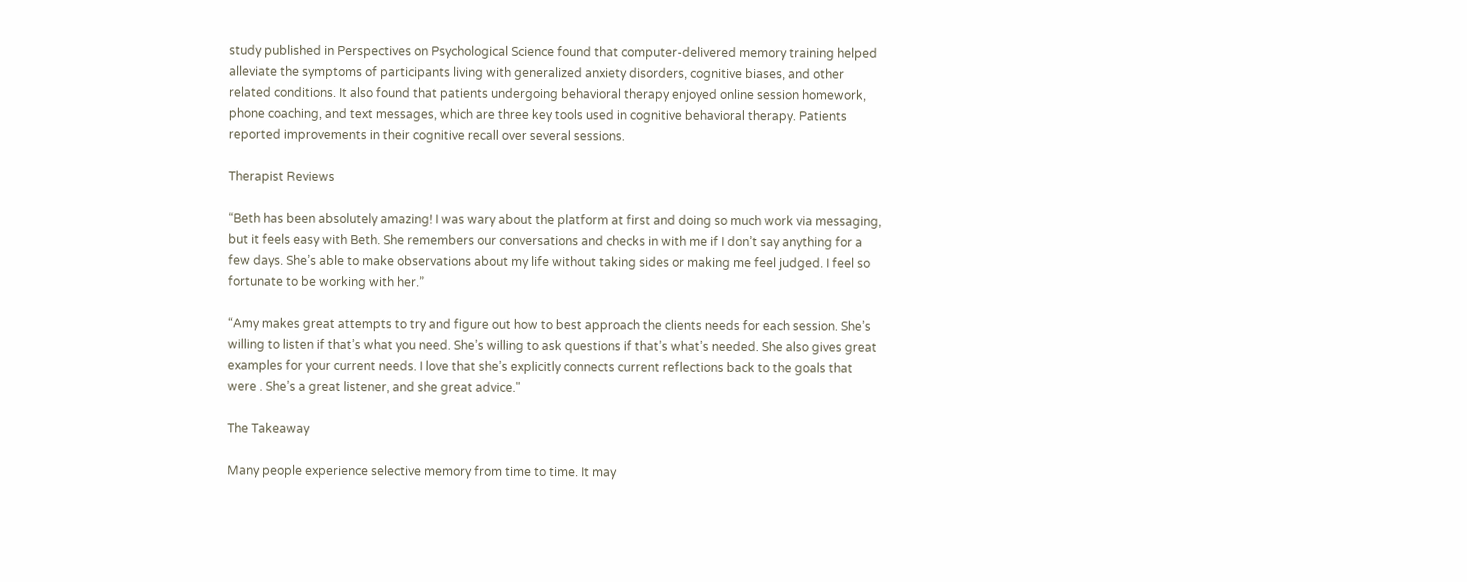study published in Perspectives on Psychological Science found that computer-delivered memory training helped alleviate the symptoms of participants living with generalized anxiety disorders, cognitive biases, and other related conditions. It also found that patients undergoing behavioral therapy enjoyed online session homework, phone coaching, and text messages, which are three key tools used in cognitive behavioral therapy. Patients reported improvements in their cognitive recall over several sessions.

Therapist Reviews

“Beth has been absolutely amazing! I was wary about the platform at first and doing so much work via messaging, but it feels easy with Beth. She remembers our conversations and checks in with me if I don’t say anything for a few days. She’s able to make observations about my life without taking sides or making me feel judged. I feel so fortunate to be working with her.”

“Amy makes great attempts to try and figure out how to best approach the clients needs for each session. She’s willing to listen if that’s what you need. She’s willing to ask questions if that’s what’s needed. She also gives great examples for your current needs. I love that she’s explicitly connects current reflections back to the goals that were . She’s a great listener, and she great advice."

The Takeaway

Many people experience selective memory from time to time. It may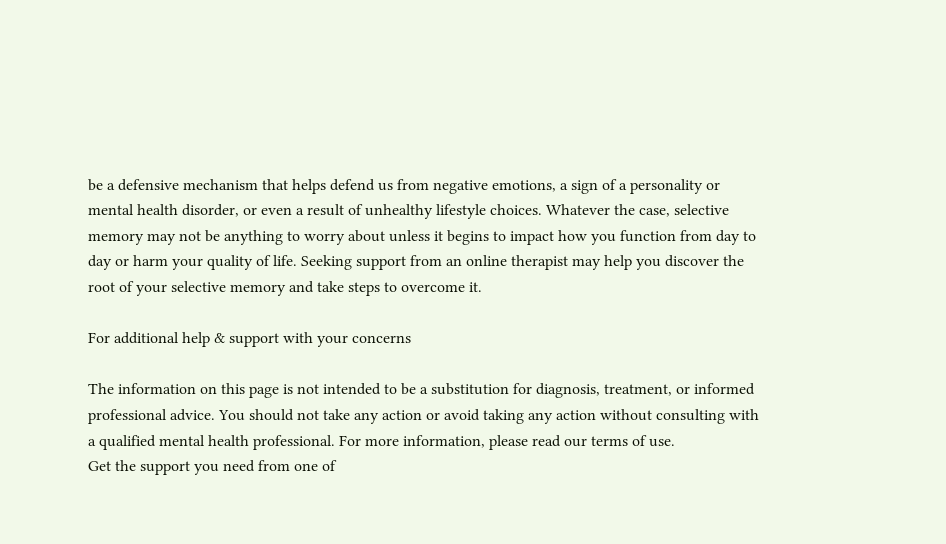be a defensive mechanism that helps defend us from negative emotions, a sign of a personality or mental health disorder, or even a result of unhealthy lifestyle choices. Whatever the case, selective memory may not be anything to worry about unless it begins to impact how you function from day to day or harm your quality of life. Seeking support from an online therapist may help you discover the root of your selective memory and take steps to overcome it.

For additional help & support with your concerns

The information on this page is not intended to be a substitution for diagnosis, treatment, or informed professional advice. You should not take any action or avoid taking any action without consulting with a qualified mental health professional. For more information, please read our terms of use.
Get the support you need from one of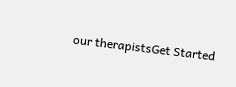our therapistsGet Started